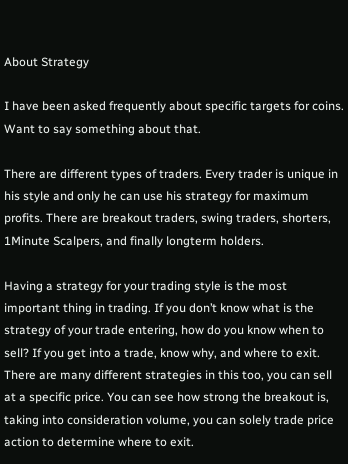About Strategy

I have been asked frequently about specific targets for coins. Want to say something about that.

There are different types of traders. Every trader is unique in his style and only he can use his strategy for maximum profits. There are breakout traders, swing traders, shorters, 1Minute Scalpers, and finally longterm holders.

Having a strategy for your trading style is the most important thing in trading. If you don’t know what is the strategy of your trade entering, how do you know when to sell? If you get into a trade, know why, and where to exit. There are many different strategies in this too, you can sell at a specific price. You can see how strong the breakout is, taking into consideration volume, you can solely trade price action to determine where to exit.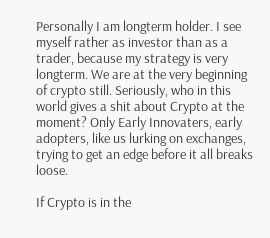Personally I am longterm holder. I see myself rather as investor than as a trader, because my strategy is very longterm. We are at the very beginning of crypto still. Seriously, who in this world gives a shit about Crypto at the moment? Only Early Innovaters, early adopters, like us lurking on exchanges, trying to get an edge before it all breaks loose.

If Crypto is in the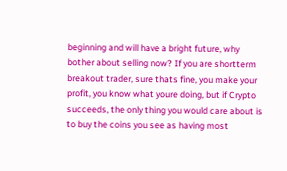beginning and will have a bright future, why bother about selling now? If you are shortterm breakout trader, sure thats fine, you make your profit, you know what youre doing, but if Crypto succeeds, the only thing you would care about is to buy the coins you see as having most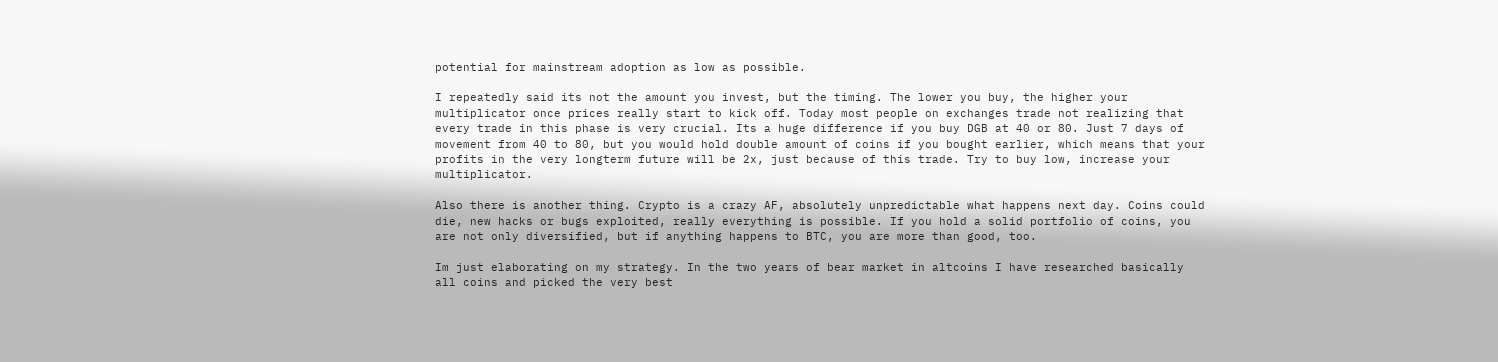potential for mainstream adoption as low as possible.

I repeatedly said its not the amount you invest, but the timing. The lower you buy, the higher your multiplicator once prices really start to kick off. Today most people on exchanges trade not realizing that every trade in this phase is very crucial. Its a huge difference if you buy DGB at 40 or 80. Just 7 days of movement from 40 to 80, but you would hold double amount of coins if you bought earlier, which means that your profits in the very longterm future will be 2x, just because of this trade. Try to buy low, increase your multiplicator.

Also there is another thing. Crypto is a crazy AF, absolutely unpredictable what happens next day. Coins could die, new hacks or bugs exploited, really everything is possible. If you hold a solid portfolio of coins, you are not only diversified, but if anything happens to BTC, you are more than good, too.

Im just elaborating on my strategy. In the two years of bear market in altcoins I have researched basically all coins and picked the very best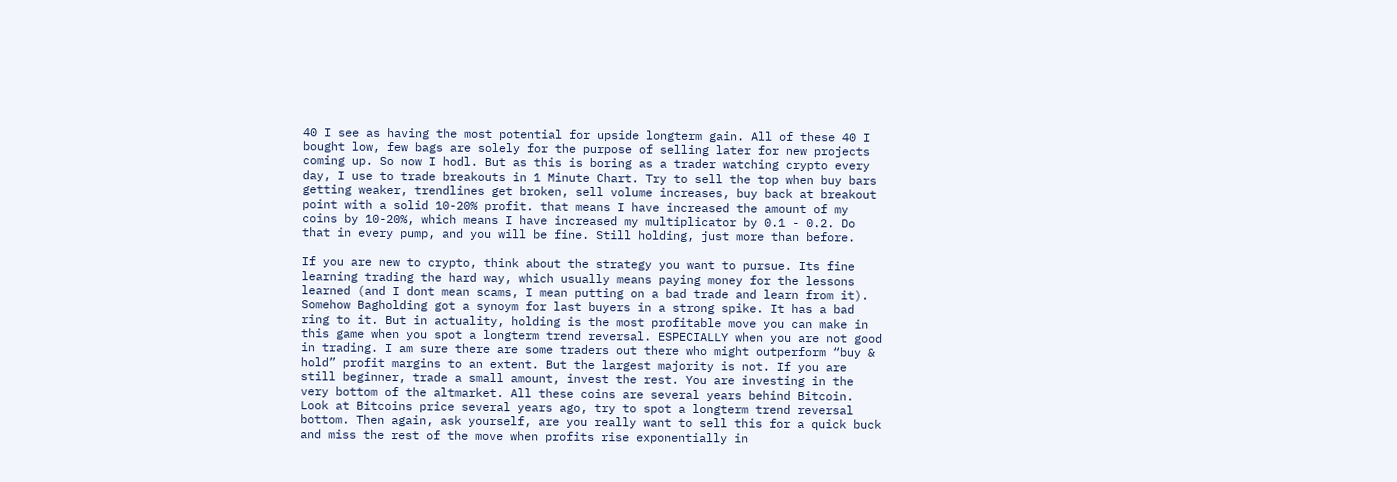40 I see as having the most potential for upside longterm gain. All of these 40 I bought low, few bags are solely for the purpose of selling later for new projects coming up. So now I hodl. But as this is boring as a trader watching crypto every day, I use to trade breakouts in 1 Minute Chart. Try to sell the top when buy bars getting weaker, trendlines get broken, sell volume increases, buy back at breakout point with a solid 10-20% profit. that means I have increased the amount of my coins by 10-20%, which means I have increased my multiplicator by 0.1 - 0.2. Do that in every pump, and you will be fine. Still holding, just more than before.

If you are new to crypto, think about the strategy you want to pursue. Its fine learning trading the hard way, which usually means paying money for the lessons learned (and I dont mean scams, I mean putting on a bad trade and learn from it). Somehow Bagholding got a synoym for last buyers in a strong spike. It has a bad ring to it. But in actuality, holding is the most profitable move you can make in this game when you spot a longterm trend reversal. ESPECIALLY when you are not good in trading. I am sure there are some traders out there who might outperform “buy & hold” profit margins to an extent. But the largest majority is not. If you are still beginner, trade a small amount, invest the rest. You are investing in the very bottom of the altmarket. All these coins are several years behind Bitcoin. Look at Bitcoins price several years ago, try to spot a longterm trend reversal bottom. Then again, ask yourself, are you really want to sell this for a quick buck and miss the rest of the move when profits rise exponentially in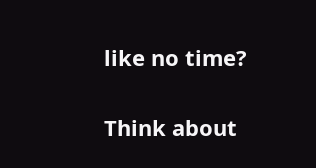like no time?

Think about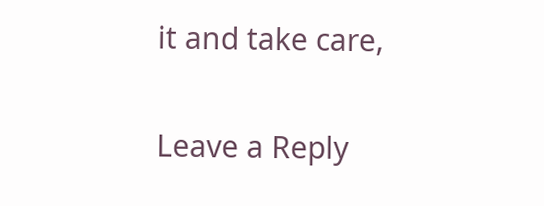it and take care,


Leave a Reply